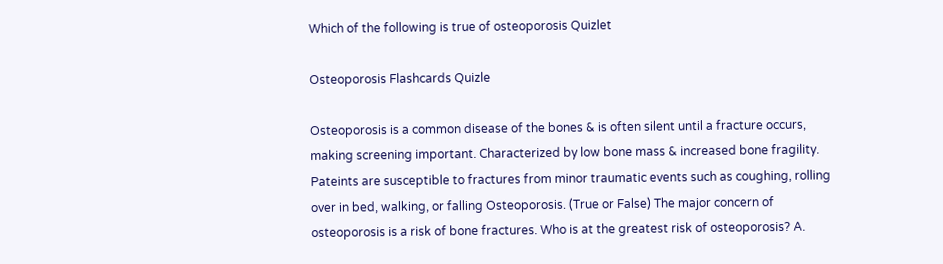Which of the following is true of osteoporosis Quizlet

Osteoporosis Flashcards Quizle

Osteoporosis is a common disease of the bones & is often silent until a fracture occurs, making screening important. Characterized by low bone mass & increased bone fragility. Pateints are susceptible to fractures from minor traumatic events such as coughing, rolling over in bed, walking, or falling Osteoporosis. (True or False) The major concern of osteoporosis is a risk of bone fractures. Who is at the greatest risk of osteoporosis? A.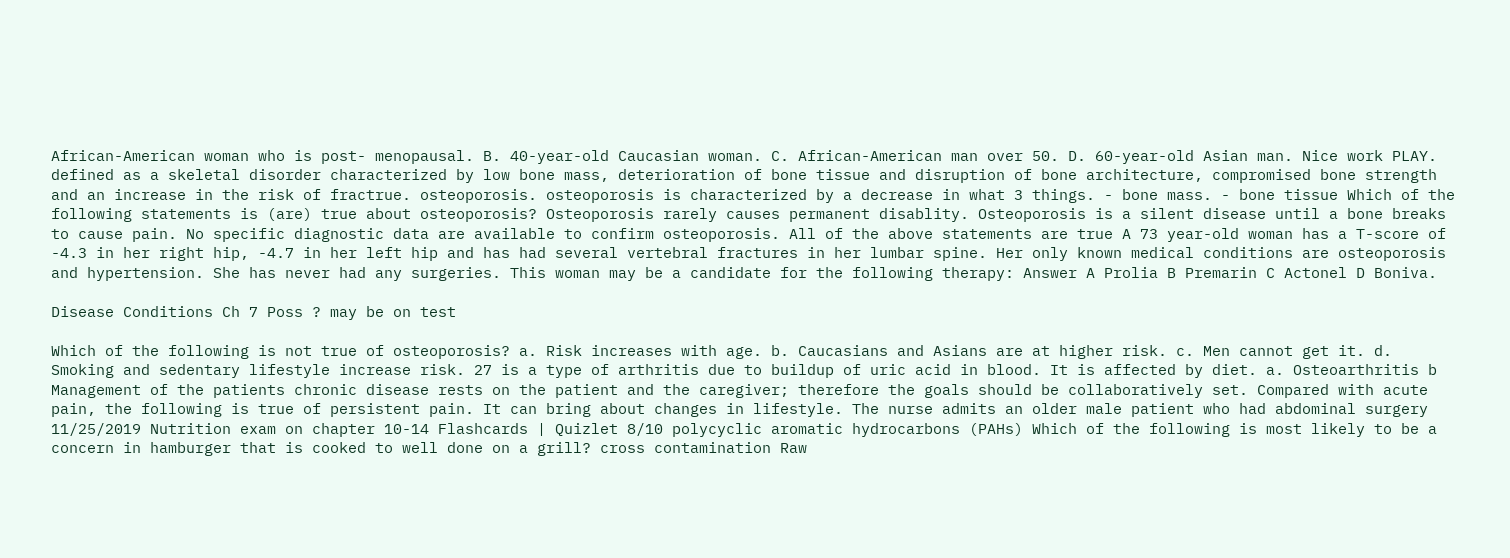African-American woman who is post- menopausal. B. 40-year-old Caucasian woman. C. African-American man over 50. D. 60-year-old Asian man. Nice work PLAY. defined as a skeletal disorder characterized by low bone mass, deterioration of bone tissue and disruption of bone architecture, compromised bone strength and an increase in the risk of fractrue. osteoporosis. osteoporosis is characterized by a decrease in what 3 things. - bone mass. - bone tissue Which of the following statements is (are) true about osteoporosis? Osteoporosis rarely causes permanent disablity. Osteoporosis is a silent disease until a bone breaks to cause pain. No specific diagnostic data are available to confirm osteoporosis. All of the above statements are true A 73 year-old woman has a T-score of -4.3 in her right hip, -4.7 in her left hip and has had several vertebral fractures in her lumbar spine. Her only known medical conditions are osteoporosis and hypertension. She has never had any surgeries. This woman may be a candidate for the following therapy: Answer A Prolia B Premarin C Actonel D Boniva.

Disease Conditions Ch 7 Poss ? may be on test

Which of the following is not true of osteoporosis? a. Risk increases with age. b. Caucasians and Asians are at higher risk. c. Men cannot get it. d. Smoking and sedentary lifestyle increase risk. 27 is a type of arthritis due to buildup of uric acid in blood. It is affected by diet. a. Osteoarthritis b Management of the patients chronic disease rests on the patient and the caregiver; therefore the goals should be collaboratively set. Compared with acute pain, the following is true of persistent pain. It can bring about changes in lifestyle. The nurse admits an older male patient who had abdominal surgery 11/25/2019 Nutrition exam on chapter 10-14 Flashcards | Quizlet 8/10 polycyclic aromatic hydrocarbons (PAHs) Which of the following is most likely to be a concern in hamburger that is cooked to well done on a grill? cross contamination Raw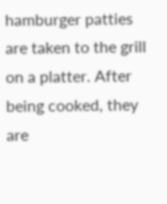hamburger patties are taken to the grill on a platter. After being cooked, they are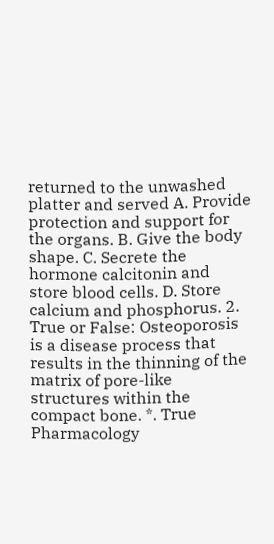returned to the unwashed platter and served A. Provide protection and support for the organs. B. Give the body shape. C. Secrete the hormone calcitonin and store blood cells. D. Store calcium and phosphorus. 2. True or False: Osteoporosis is a disease process that results in the thinning of the matrix of pore-like structures within the compact bone. *. True Pharmacology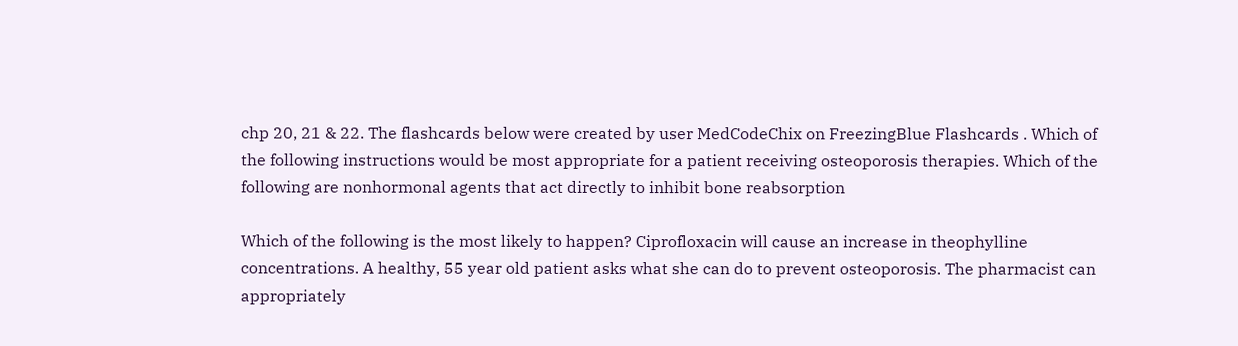chp 20, 21 & 22. The flashcards below were created by user MedCodeChix on FreezingBlue Flashcards . Which of the following instructions would be most appropriate for a patient receiving osteoporosis therapies. Which of the following are nonhormonal agents that act directly to inhibit bone reabsorption

Which of the following is the most likely to happen? Ciprofloxacin will cause an increase in theophylline concentrations. A healthy, 55 year old patient asks what she can do to prevent osteoporosis. The pharmacist can appropriately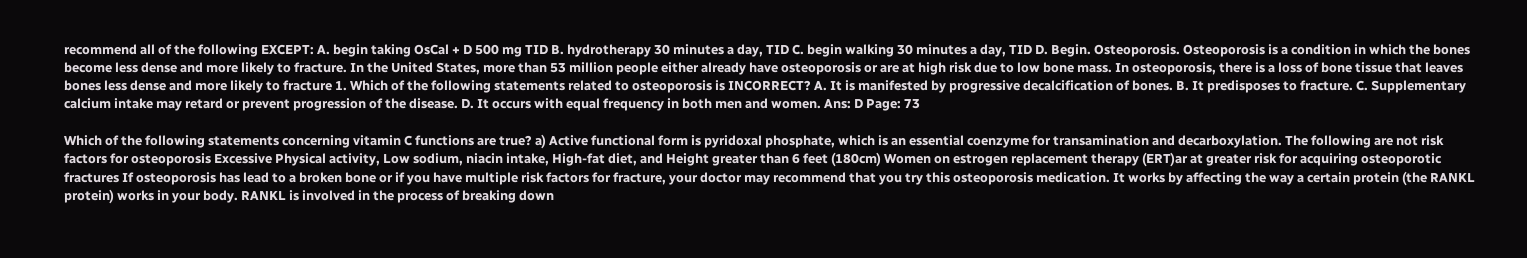recommend all of the following EXCEPT: A. begin taking OsCal + D 500 mg TID B. hydrotherapy 30 minutes a day, TID C. begin walking 30 minutes a day, TID D. Begin. Osteoporosis. Osteoporosis is a condition in which the bones become less dense and more likely to fracture. In the United States, more than 53 million people either already have osteoporosis or are at high risk due to low bone mass. In osteoporosis, there is a loss of bone tissue that leaves bones less dense and more likely to fracture 1. Which of the following statements related to osteoporosis is INCORRECT? A. It is manifested by progressive decalcification of bones. B. It predisposes to fracture. C. Supplementary calcium intake may retard or prevent progression of the disease. D. It occurs with equal frequency in both men and women. Ans: D Page: 73

Which of the following statements concerning vitamin C functions are true? a) Active functional form is pyridoxal phosphate, which is an essential coenzyme for transamination and decarboxylation. The following are not risk factors for osteoporosis Excessive Physical activity, Low sodium, niacin intake, High-fat diet, and Height greater than 6 feet (180cm) Women on estrogen replacement therapy (ERT)ar at greater risk for acquiring osteoporotic fractures If osteoporosis has lead to a broken bone or if you have multiple risk factors for fracture, your doctor may recommend that you try this osteoporosis medication. It works by affecting the way a certain protein (the RANKL protein) works in your body. RANKL is involved in the process of breaking down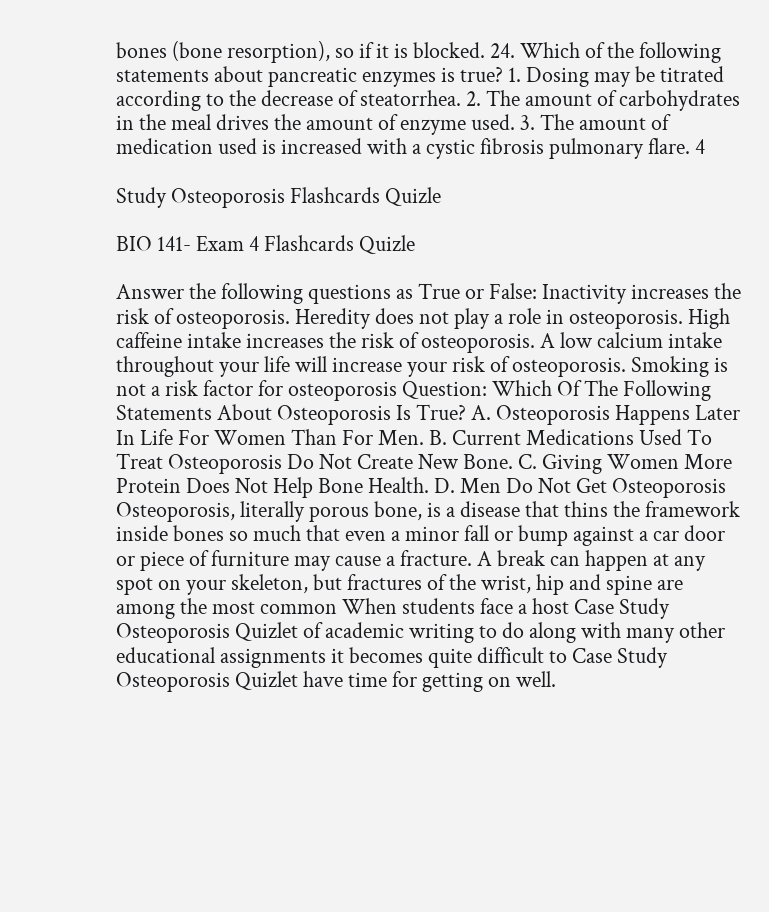bones (bone resorption), so if it is blocked. 24. Which of the following statements about pancreatic enzymes is true? 1. Dosing may be titrated according to the decrease of steatorrhea. 2. The amount of carbohydrates in the meal drives the amount of enzyme used. 3. The amount of medication used is increased with a cystic fibrosis pulmonary flare. 4

Study Osteoporosis Flashcards Quizle

BIO 141- Exam 4 Flashcards Quizle

Answer the following questions as True or False: Inactivity increases the risk of osteoporosis. Heredity does not play a role in osteoporosis. High caffeine intake increases the risk of osteoporosis. A low calcium intake throughout your life will increase your risk of osteoporosis. Smoking is not a risk factor for osteoporosis Question: Which Of The Following Statements About Osteoporosis Is True? A. Osteoporosis Happens Later In Life For Women Than For Men. B. Current Medications Used To Treat Osteoporosis Do Not Create New Bone. C. Giving Women More Protein Does Not Help Bone Health. D. Men Do Not Get Osteoporosis Osteoporosis, literally porous bone, is a disease that thins the framework inside bones so much that even a minor fall or bump against a car door or piece of furniture may cause a fracture. A break can happen at any spot on your skeleton, but fractures of the wrist, hip and spine are among the most common When students face a host Case Study Osteoporosis Quizlet of academic writing to do along with many other educational assignments it becomes quite difficult to Case Study Osteoporosis Quizlet have time for getting on well.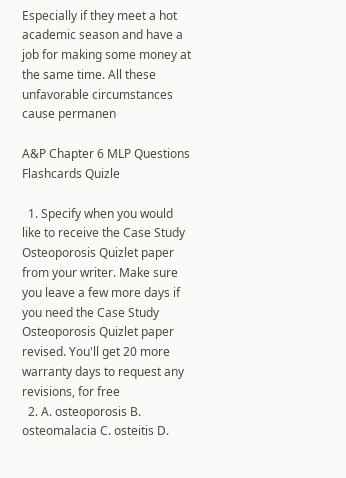Especially if they meet a hot academic season and have a job for making some money at the same time. All these unfavorable circumstances cause permanen

A&P Chapter 6 MLP Questions Flashcards Quizle

  1. Specify when you would like to receive the Case Study Osteoporosis Quizlet paper from your writer. Make sure you leave a few more days if you need the Case Study Osteoporosis Quizlet paper revised. You'll get 20 more warranty days to request any revisions, for free
  2. A. osteoporosis B. osteomalacia C. osteitis D.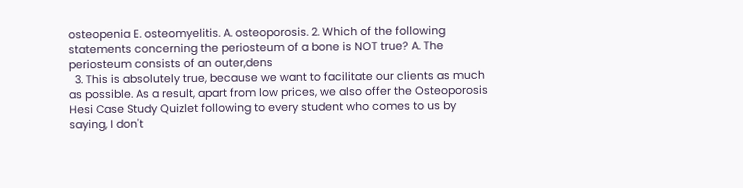osteopenia E. osteomyelitis. A. osteoporosis. 2. Which of the following statements concerning the periosteum of a bone is NOT true? A. The periosteum consists of an outer,dens
  3. This is absolutely true, because we want to facilitate our clients as much as possible. As a result, apart from low prices, we also offer the Osteoporosis Hesi Case Study Quizlet following to every student who comes to us by saying, I don't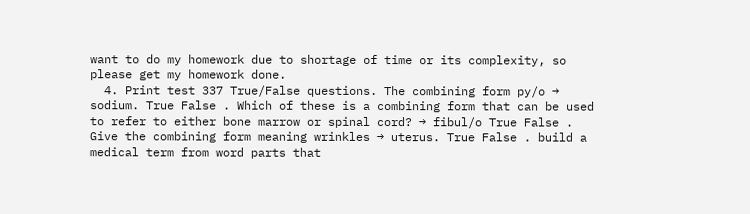want to do my homework due to shortage of time or its complexity, so please get my homework done.
  4. Print test 337 True/False questions. The combining form py/o → sodium. True False . Which of these is a combining form that can be used to refer to either bone marrow or spinal cord? → fibul/o True False . Give the combining form meaning wrinkles → uterus. True False . build a medical term from word parts that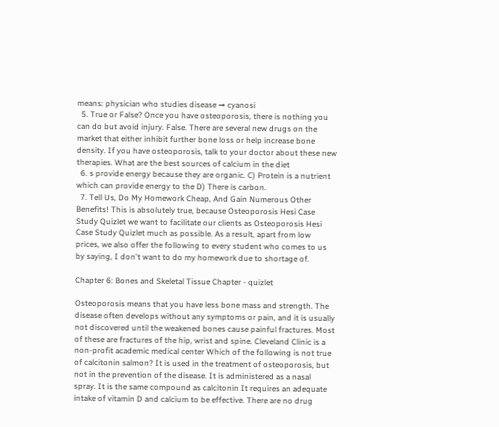means: physician who studies disease → cyanosi
  5. True or False? Once you have osteoporosis, there is nothing you can do but avoid injury. False. There are several new drugs on the market that either inhibit further bone loss or help increase bone density. If you have osteoporosis, talk to your doctor about these new therapies. What are the best sources of calcium in the diet
  6. s provide energy because they are organic. C) Protein is a nutrient which can provide energy to the D) There is carbon.
  7. Tell Us, Do My Homework Cheap, And Gain Numerous Other Benefits! This is absolutely true, because Osteoporosis Hesi Case Study Quizlet we want to facilitate our clients as Osteoporosis Hesi Case Study Quizlet much as possible. As a result, apart from low prices, we also offer the following to every student who comes to us by saying, I don't want to do my homework due to shortage of.

Chapter 6: Bones and Skeletal Tissue Chapter - quizlet

Osteoporosis means that you have less bone mass and strength. The disease often develops without any symptoms or pain, and it is usually not discovered until the weakened bones cause painful fractures. Most of these are fractures of the hip, wrist and spine. Cleveland Clinic is a non-profit academic medical center Which of the following is not true of calcitonin salmon? It is used in the treatment of osteoporosis, but not in the prevention of the disease. It is administered as a nasal spray. It is the same compound as calcitonin It requires an adequate intake of vitamin D and calcium to be effective. There are no drug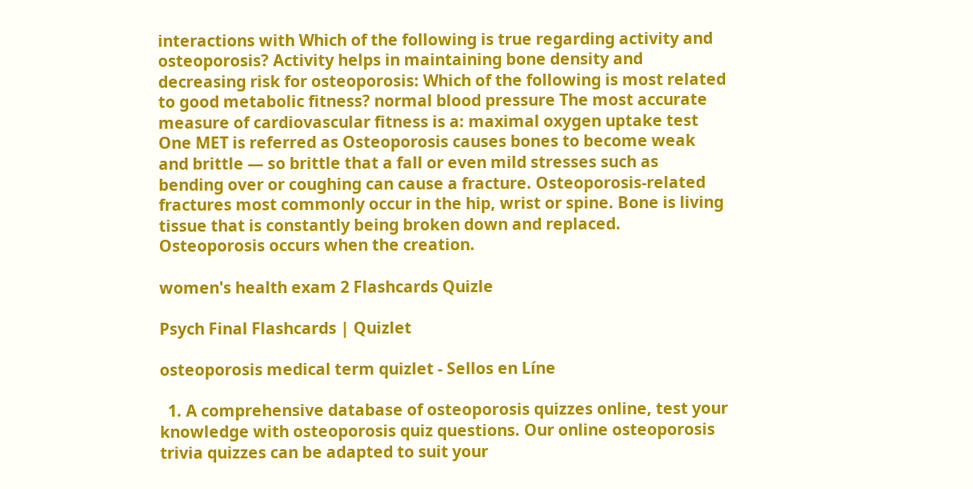interactions with Which of the following is true regarding activity and osteoporosis? Activity helps in maintaining bone density and decreasing risk for osteoporosis: Which of the following is most related to good metabolic fitness? normal blood pressure The most accurate measure of cardiovascular fitness is a: maximal oxygen uptake test One MET is referred as Osteoporosis causes bones to become weak and brittle — so brittle that a fall or even mild stresses such as bending over or coughing can cause a fracture. Osteoporosis-related fractures most commonly occur in the hip, wrist or spine. Bone is living tissue that is constantly being broken down and replaced. Osteoporosis occurs when the creation.

women's health exam 2 Flashcards Quizle

Psych Final Flashcards | Quizlet

osteoporosis medical term quizlet - Sellos en Líne

  1. A comprehensive database of osteoporosis quizzes online, test your knowledge with osteoporosis quiz questions. Our online osteoporosis trivia quizzes can be adapted to suit your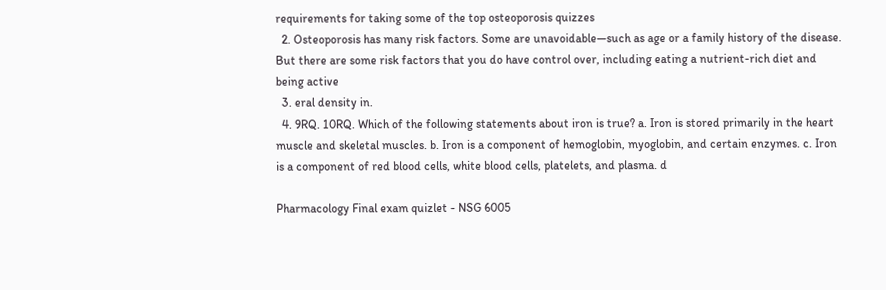requirements for taking some of the top osteoporosis quizzes
  2. Osteoporosis has many risk factors. Some are unavoidable—such as age or a family history of the disease. But there are some risk factors that you do have control over, including eating a nutrient-rich diet and being active
  3. eral density in.
  4. 9RQ. 10RQ. Which of the following statements about iron is true? a. Iron is stored primarily in the heart muscle and skeletal muscles. b. Iron is a component of hemoglobin, myoglobin, and certain enzymes. c. Iron is a component of red blood cells, white blood cells, platelets, and plasma. d

Pharmacology Final exam quizlet - NSG 6005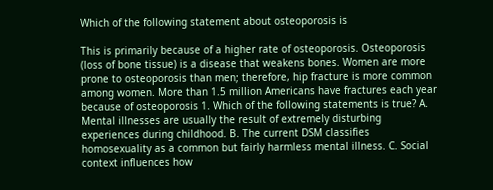Which of the following statement about osteoporosis is

This is primarily because of a higher rate of osteoporosis. Osteoporosis (loss of bone tissue) is a disease that weakens bones. Women are more prone to osteoporosis than men; therefore, hip fracture is more common among women. More than 1.5 million Americans have fractures each year because of osteoporosis 1. Which of the following statements is true? A. Mental illnesses are usually the result of extremely disturbing experiences during childhood. B. The current DSM classifies homosexuality as a common but fairly harmless mental illness. C. Social context influences how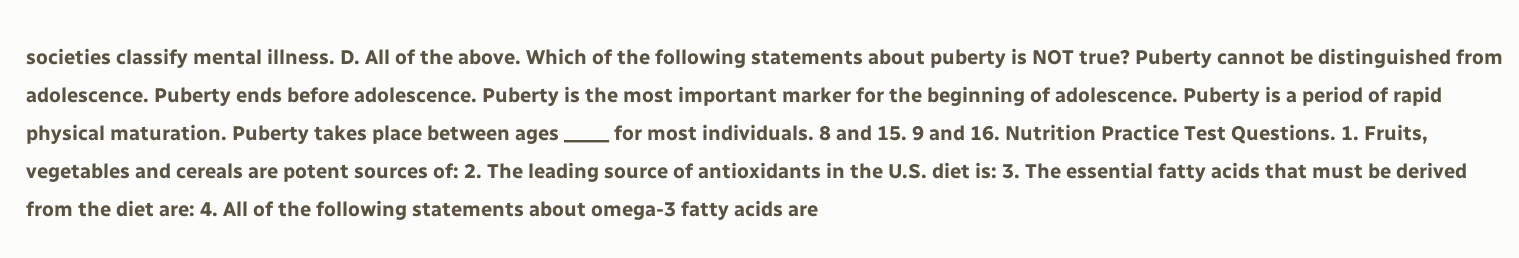societies classify mental illness. D. All of the above. Which of the following statements about puberty is NOT true? Puberty cannot be distinguished from adolescence. Puberty ends before adolescence. Puberty is the most important marker for the beginning of adolescence. Puberty is a period of rapid physical maturation. Puberty takes place between ages _____ for most individuals. 8 and 15. 9 and 16. Nutrition Practice Test Questions. 1. Fruits, vegetables and cereals are potent sources of: 2. The leading source of antioxidants in the U.S. diet is: 3. The essential fatty acids that must be derived from the diet are: 4. All of the following statements about omega-3 fatty acids are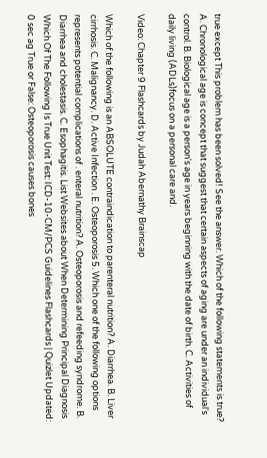true except This problem has been solved! See the answer. Which of the following statements is true? A. Chronological age is concept that suggest that certain aspects of aging are under an individual's control. B. Biological age is a person's age in years beginning with the date of birth. C. Activities of daily living (ADLs)focus on a personal care and.

Video: Chapter 9 Flashcards by Judah Abernathy Brainscap

Which of the following is an ABSOLUTE contraindication to parenteral nutrition? A. Diarrhea. B. Liver cirrhosis. C. Malignancy. D. Active Infection . E. Osteoporosis 5. Which one of the following options represents potential complications of . enteral nutrition? A. Osteoporosis and refeeding syndrome. B. Diarrhea and cholestasis. C. Esophagitis. List Websites about When Determining Principal Diagnosis Which Of The Following Is True Unit Test: ICD-10-CM/PCS Guidelines Flashcards | Quizlet Updated: 0 sec ag True or False: Osteoporosis causes bones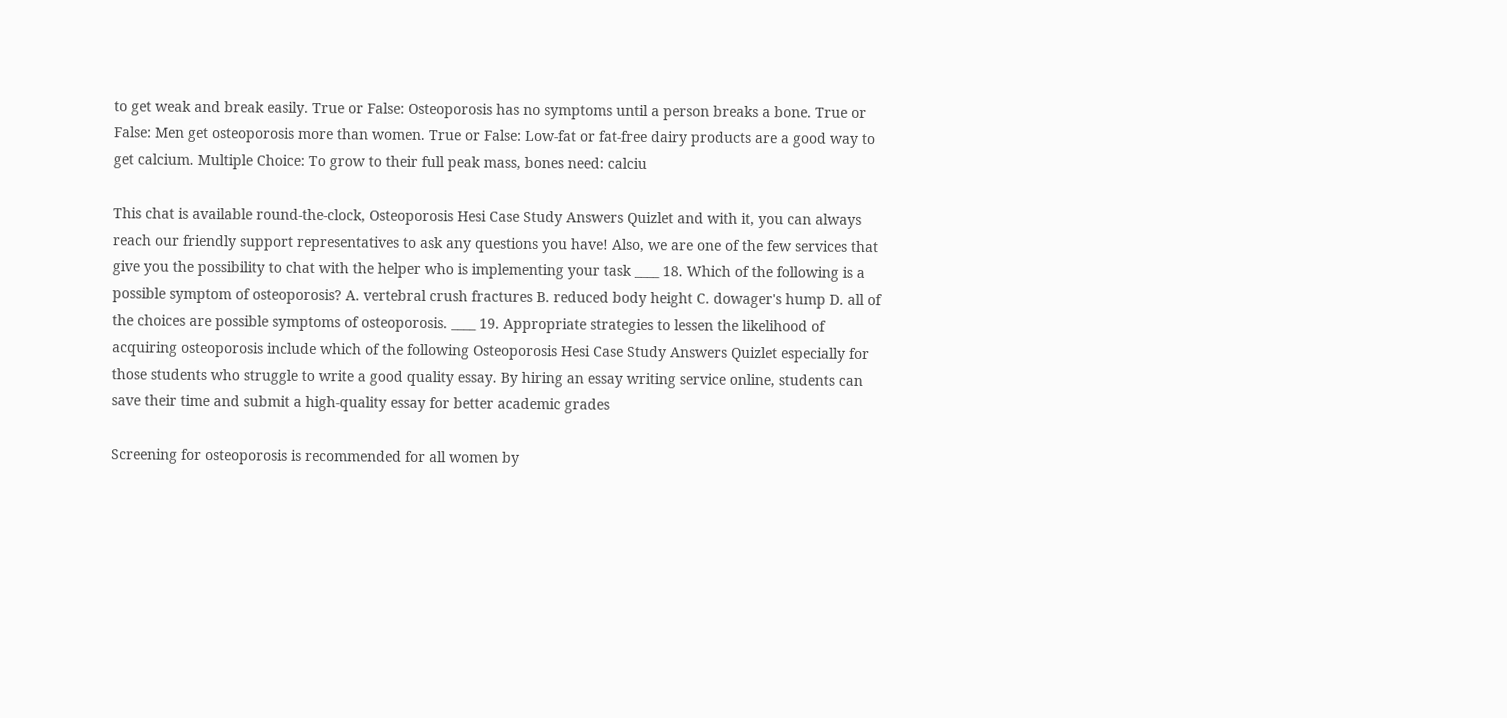to get weak and break easily. True or False: Osteoporosis has no symptoms until a person breaks a bone. True or False: Men get osteoporosis more than women. True or False: Low-fat or fat-free dairy products are a good way to get calcium. Multiple Choice: To grow to their full peak mass, bones need: calciu

This chat is available round-the-clock, Osteoporosis Hesi Case Study Answers Quizlet and with it, you can always reach our friendly support representatives to ask any questions you have! Also, we are one of the few services that give you the possibility to chat with the helper who is implementing your task ____ 18. Which of the following is a possible symptom of osteoporosis? A. vertebral crush fractures B. reduced body height C. dowager's hump D. all of the choices are possible symptoms of osteoporosis. ____ 19. Appropriate strategies to lessen the likelihood of acquiring osteoporosis include which of the following Osteoporosis Hesi Case Study Answers Quizlet especially for those students who struggle to write a good quality essay. By hiring an essay writing service online, students can save their time and submit a high-quality essay for better academic grades

Screening for osteoporosis is recommended for all women by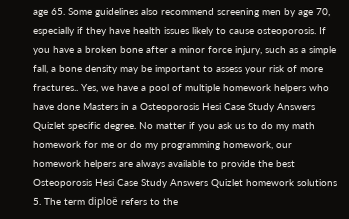age 65. Some guidelines also recommend screening men by age 70, especially if they have health issues likely to cause osteoporosis. If you have a broken bone after a minor force injury, such as a simple fall, a bone density may be important to assess your risk of more fractures.. Yes, we have a pool of multiple homework helpers who have done Masters in a Osteoporosis Hesi Case Study Answers Quizlet specific degree. No matter if you ask us to do my math homework for me or do my programming homework, our homework helpers are always available to provide the best Osteoporosis Hesi Case Study Answers Quizlet homework solutions 5. The term diploë refers to the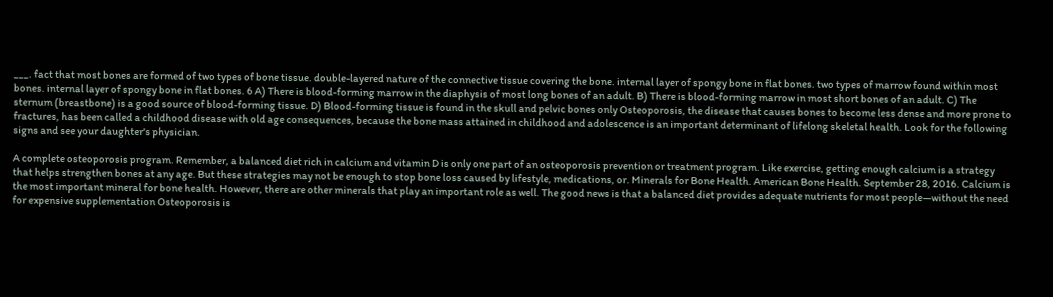___. fact that most bones are formed of two types of bone tissue. double-layered nature of the connective tissue covering the bone. internal layer of spongy bone in flat bones. two types of marrow found within most bones. internal layer of spongy bone in flat bones. 6 A) There is blood-forming marrow in the diaphysis of most long bones of an adult. B) There is blood-forming marrow in most short bones of an adult. C) The sternum (breastbone) is a good source of blood-forming tissue. D) Blood-forming tissue is found in the skull and pelvic bones only Osteoporosis, the disease that causes bones to become less dense and more prone to fractures, has been called a childhood disease with old age consequences, because the bone mass attained in childhood and adolescence is an important determinant of lifelong skeletal health. Look for the following signs and see your daughter's physician.

A complete osteoporosis program. Remember, a balanced diet rich in calcium and vitamin D is only one part of an osteoporosis prevention or treatment program. Like exercise, getting enough calcium is a strategy that helps strengthen bones at any age. But these strategies may not be enough to stop bone loss caused by lifestyle, medications, or. Minerals for Bone Health. American Bone Health. September 28, 2016. Calcium is the most important mineral for bone health. However, there are other minerals that play an important role as well. The good news is that a balanced diet provides adequate nutrients for most people—without the need for expensive supplementation Osteoporosis is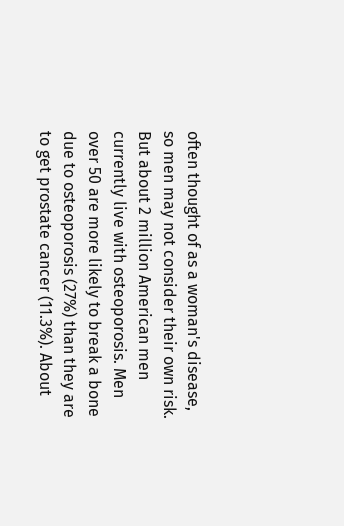often thought of as a woman's disease, so men may not consider their own risk. But about 2 million American men currently live with osteoporosis. Men over 50 are more likely to break a bone due to osteoporosis (27%) than they are to get prostate cancer (11.3%). About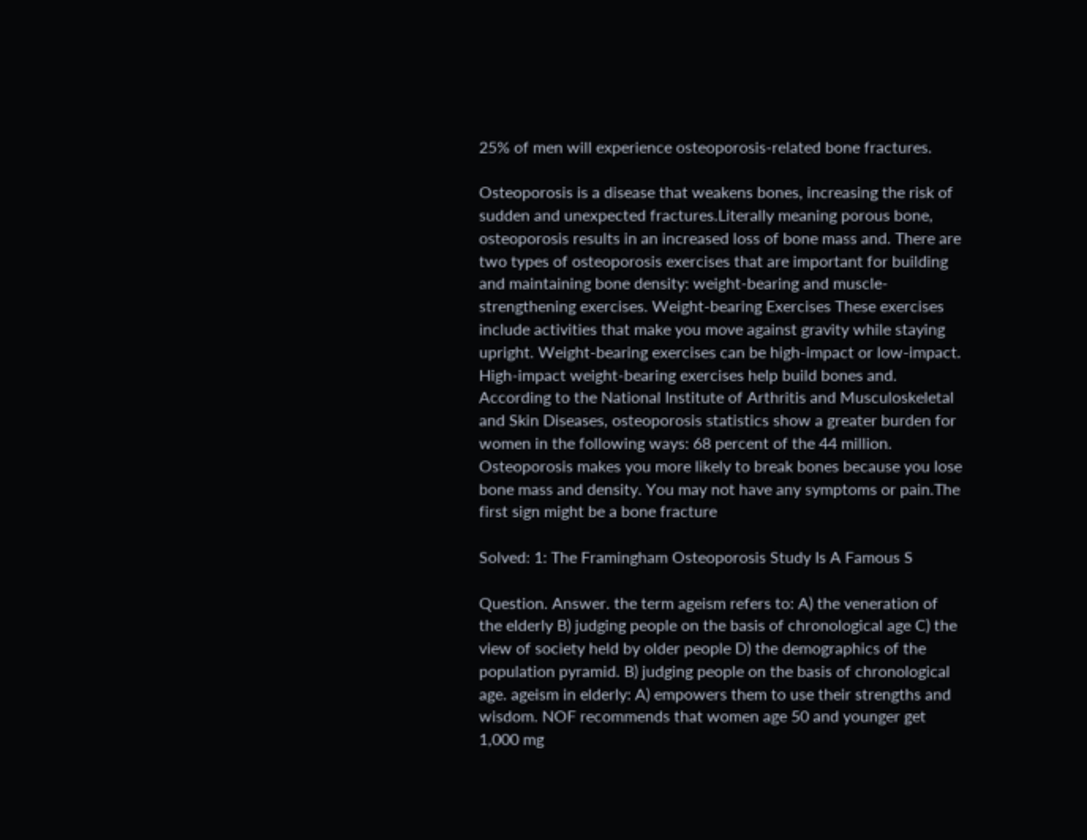25% of men will experience osteoporosis-related bone fractures.

Osteoporosis is a disease that weakens bones, increasing the risk of sudden and unexpected fractures.Literally meaning porous bone, osteoporosis results in an increased loss of bone mass and. There are two types of osteoporosis exercises that are important for building and maintaining bone density: weight-bearing and muscle-strengthening exercises. Weight-bearing Exercises These exercises include activities that make you move against gravity while staying upright. Weight-bearing exercises can be high-impact or low-impact. High-impact weight-bearing exercises help build bones and. According to the National Institute of Arthritis and Musculoskeletal and Skin Diseases, osteoporosis statistics show a greater burden for women in the following ways: 68 percent of the 44 million. Osteoporosis makes you more likely to break bones because you lose bone mass and density. You may not have any symptoms or pain.The first sign might be a bone fracture

Solved: 1: The Framingham Osteoporosis Study Is A Famous S

Question. Answer. the term ageism refers to: A) the veneration of the elderly B) judging people on the basis of chronological age C) the view of society held by older people D) the demographics of the population pyramid. B) judging people on the basis of chronological age. ageism in elderly: A) empowers them to use their strengths and wisdom. NOF recommends that women age 50 and younger get 1,000 mg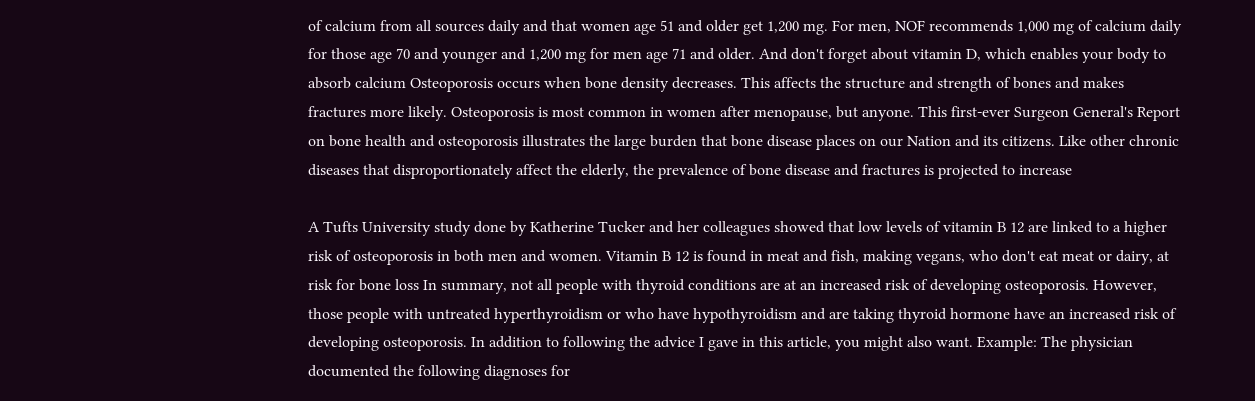of calcium from all sources daily and that women age 51 and older get 1,200 mg. For men, NOF recommends 1,000 mg of calcium daily for those age 70 and younger and 1,200 mg for men age 71 and older. And don't forget about vitamin D, which enables your body to absorb calcium Osteoporosis occurs when bone density decreases. This affects the structure and strength of bones and makes fractures more likely. Osteoporosis is most common in women after menopause, but anyone. This first-ever Surgeon General's Report on bone health and osteoporosis illustrates the large burden that bone disease places on our Nation and its citizens. Like other chronic diseases that disproportionately affect the elderly, the prevalence of bone disease and fractures is projected to increase

A Tufts University study done by Katherine Tucker and her colleagues showed that low levels of vitamin B 12 are linked to a higher risk of osteoporosis in both men and women. Vitamin B 12 is found in meat and fish, making vegans, who don't eat meat or dairy, at risk for bone loss In summary, not all people with thyroid conditions are at an increased risk of developing osteoporosis. However, those people with untreated hyperthyroidism or who have hypothyroidism and are taking thyroid hormone have an increased risk of developing osteoporosis. In addition to following the advice I gave in this article, you might also want. Example: The physician documented the following diagnoses for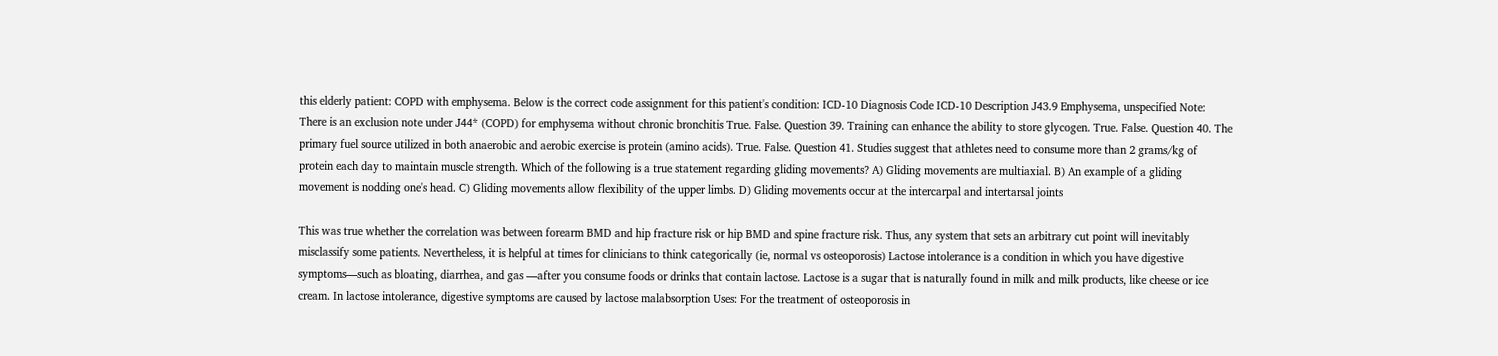this elderly patient: COPD with emphysema. Below is the correct code assignment for this patient's condition: ICD-10 Diagnosis Code ICD-10 Description J43.9 Emphysema, unspecified Note: There is an exclusion note under J44* (COPD) for emphysema without chronic bronchitis True. False. Question 39. Training can enhance the ability to store glycogen. True. False. Question 40. The primary fuel source utilized in both anaerobic and aerobic exercise is protein (amino acids). True. False. Question 41. Studies suggest that athletes need to consume more than 2 grams/kg of protein each day to maintain muscle strength. Which of the following is a true statement regarding gliding movements? A) Gliding movements are multiaxial. B) An example of a gliding movement is nodding one's head. C) Gliding movements allow flexibility of the upper limbs. D) Gliding movements occur at the intercarpal and intertarsal joints

This was true whether the correlation was between forearm BMD and hip fracture risk or hip BMD and spine fracture risk. Thus, any system that sets an arbitrary cut point will inevitably misclassify some patients. Nevertheless, it is helpful at times for clinicians to think categorically (ie, normal vs osteoporosis) Lactose intolerance is a condition in which you have digestive symptoms—such as bloating, diarrhea, and gas —after you consume foods or drinks that contain lactose. Lactose is a sugar that is naturally found in milk and milk products, like cheese or ice cream. In lactose intolerance, digestive symptoms are caused by lactose malabsorption Uses: For the treatment of osteoporosis in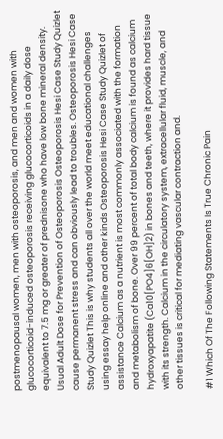postmenopausal women, men with osteoporosis, and men and women with glucocorticoid-induced osteoporosis receiving glucocorticoids in a daily dose equivalent to 7.5 mg or greater of prednisone who have low bone mineral density. Usual Adult Dose for Prevention of Osteoporosis Osteoporosis Hesi Case Study Quizlet cause permanent stress and can obviously lead to troubles. Osteoporosis Hesi Case Study Quizlet This is why students all over the world meet educational challenges using essay help online and other kinds Osteoporosis Hesi Case Study Quizlet of assistance Calcium as a nutrient is most commonly associated with the formation and metabolism of bone. Over 99 percent of total body calcium is found as calcium hydroxyapatite (Ca10[PO4]6[OH]2) in bones and teeth, where it provides hard tissue with its strength. Calcium in the circulatory system, extracellular fluid, muscle, and other tissues is critical for mediating vascular contraction and.

#1 Which Of The Following Statements Is True Chronic Pain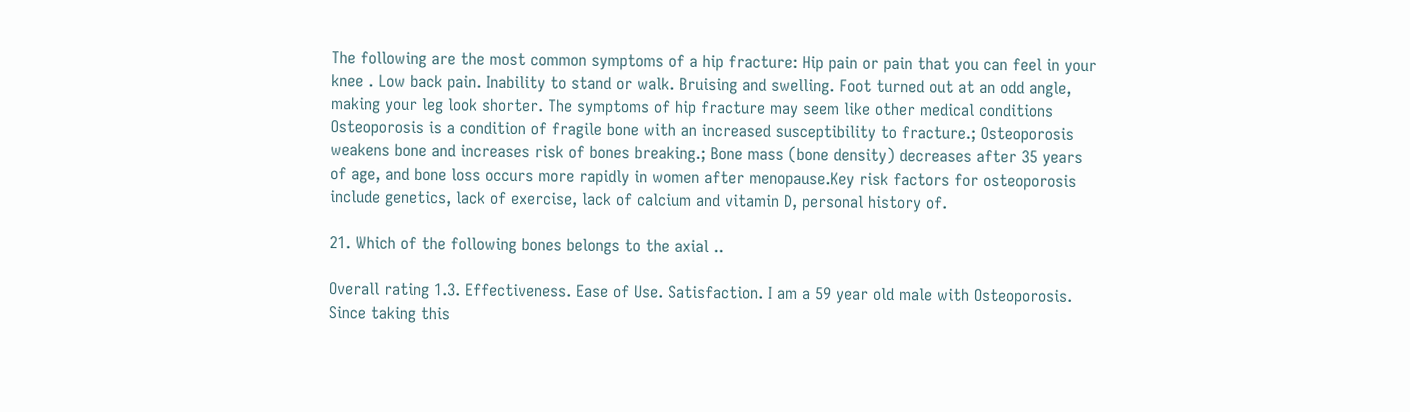The following are the most common symptoms of a hip fracture: Hip pain or pain that you can feel in your knee . Low back pain. Inability to stand or walk. Bruising and swelling. Foot turned out at an odd angle, making your leg look shorter. The symptoms of hip fracture may seem like other medical conditions Osteoporosis is a condition of fragile bone with an increased susceptibility to fracture.; Osteoporosis weakens bone and increases risk of bones breaking.; Bone mass (bone density) decreases after 35 years of age, and bone loss occurs more rapidly in women after menopause.Key risk factors for osteoporosis include genetics, lack of exercise, lack of calcium and vitamin D, personal history of.

21. Which of the following bones belongs to the axial ..

Overall rating 1.3. Effectiveness. Ease of Use. Satisfaction. I am a 59 year old male with Osteoporosis. Since taking this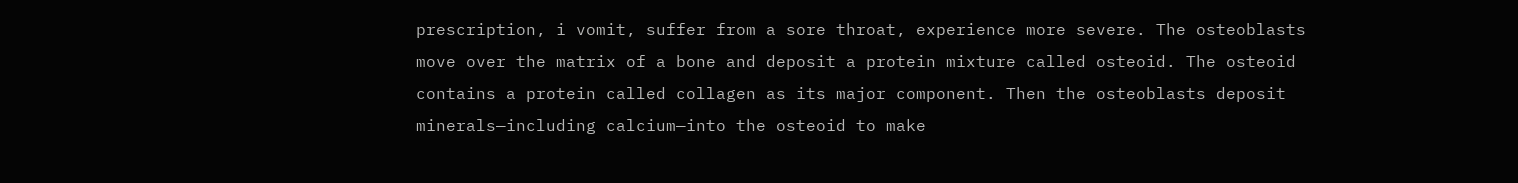prescription, i vomit, suffer from a sore throat, experience more severe. The osteoblasts move over the matrix of a bone and deposit a protein mixture called osteoid. The osteoid contains a protein called collagen as its major component. Then the osteoblasts deposit minerals—including calcium—into the osteoid to make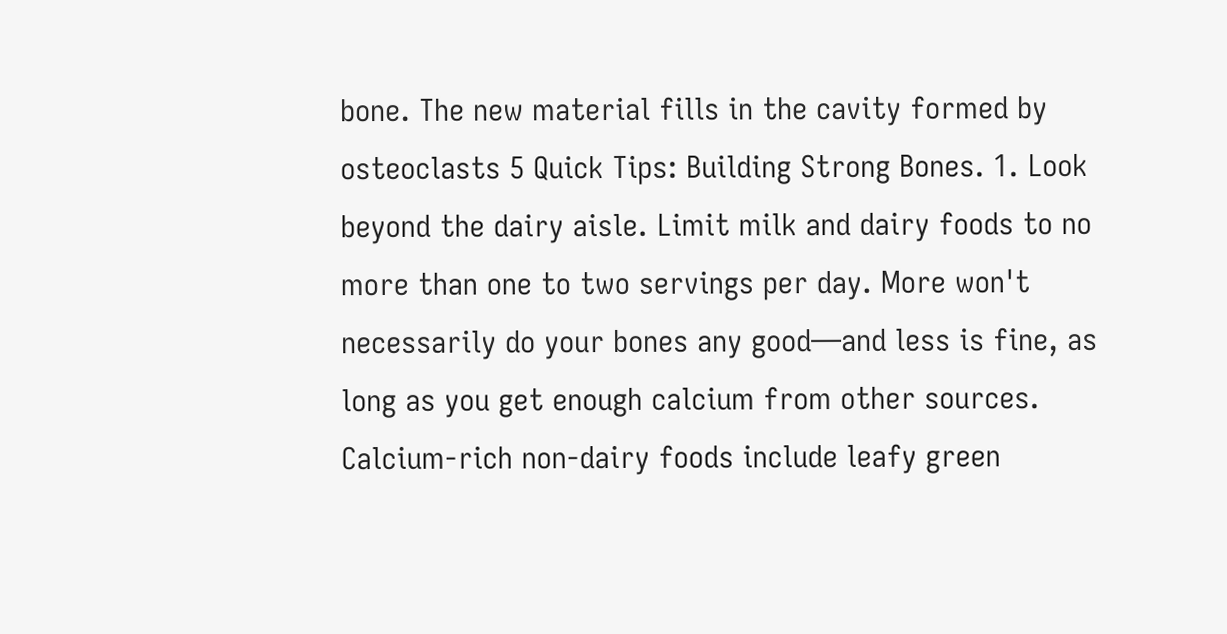bone. The new material fills in the cavity formed by osteoclasts 5 Quick Tips: Building Strong Bones. 1. Look beyond the dairy aisle. Limit milk and dairy foods to no more than one to two servings per day. More won't necessarily do your bones any good—and less is fine, as long as you get enough calcium from other sources. Calcium-rich non-dairy foods include leafy green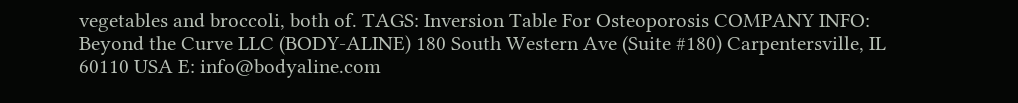vegetables and broccoli, both of. TAGS: Inversion Table For Osteoporosis COMPANY INFO: Beyond the Curve LLC (BODY-ALINE) 180 South Western Ave (Suite #180) Carpentersville, IL 60110 USA E: info@bodyaline.com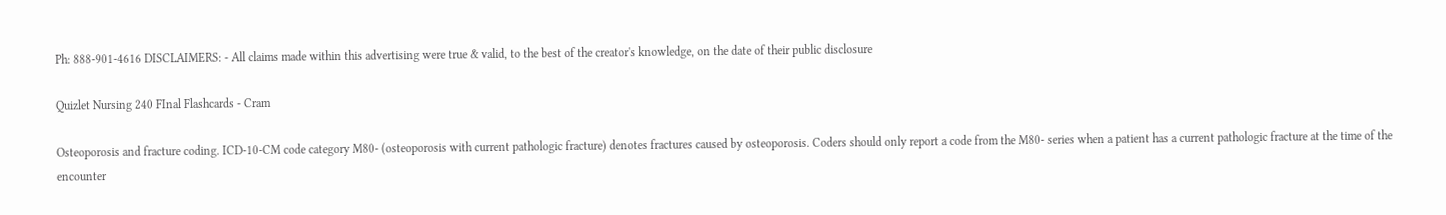Ph: 888-901-4616 DISCLAIMERS: - All claims made within this advertising were true & valid, to the best of the creator's knowledge, on the date of their public disclosure

Quizlet Nursing 240 FInal Flashcards - Cram

Osteoporosis and fracture coding. ICD-10-CM code category M80- (osteoporosis with current pathologic fracture) denotes fractures caused by osteoporosis. Coders should only report a code from the M80- series when a patient has a current pathologic fracture at the time of the encounter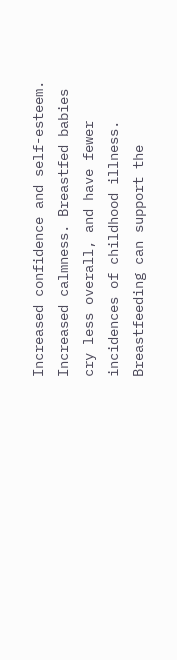Increased confidence and self-esteem. Increased calmness. Breastfed babies cry less overall, and have fewer incidences of childhood illness. Breastfeeding can support the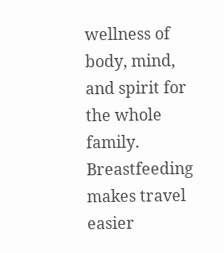wellness of body, mind, and spirit for the whole family. Breastfeeding makes travel easier